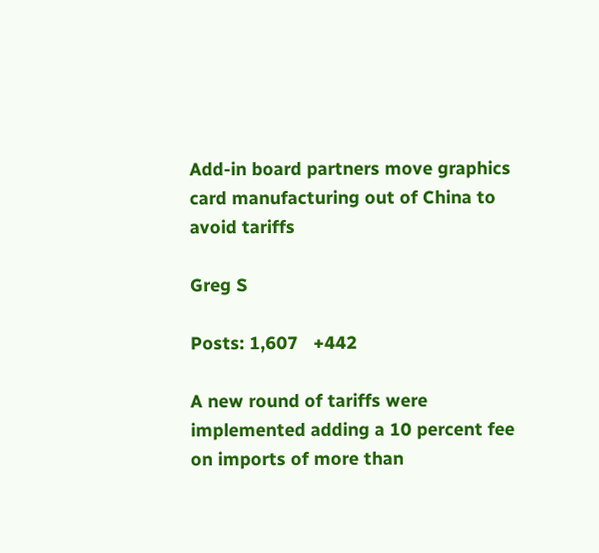Add-in board partners move graphics card manufacturing out of China to avoid tariffs

Greg S

Posts: 1,607   +442

A new round of tariffs were implemented adding a 10 percent fee on imports of more than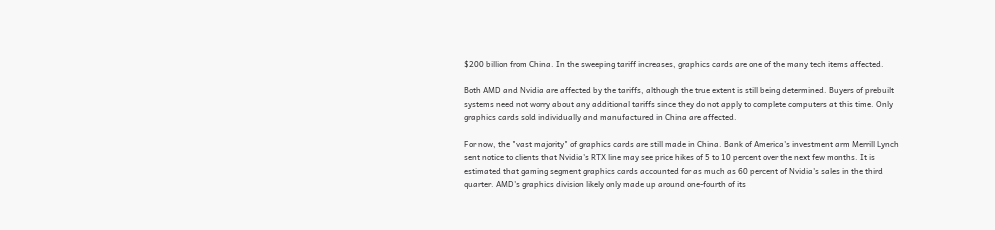$200 billion from China. In the sweeping tariff increases, graphics cards are one of the many tech items affected.

Both AMD and Nvidia are affected by the tariffs, although the true extent is still being determined. Buyers of prebuilt systems need not worry about any additional tariffs since they do not apply to complete computers at this time. Only graphics cards sold individually and manufactured in China are affected.

For now, the "vast majority" of graphics cards are still made in China. Bank of America's investment arm Merrill Lynch sent notice to clients that Nvidia's RTX line may see price hikes of 5 to 10 percent over the next few months. It is estimated that gaming segment graphics cards accounted for as much as 60 percent of Nvidia's sales in the third quarter. AMD's graphics division likely only made up around one-fourth of its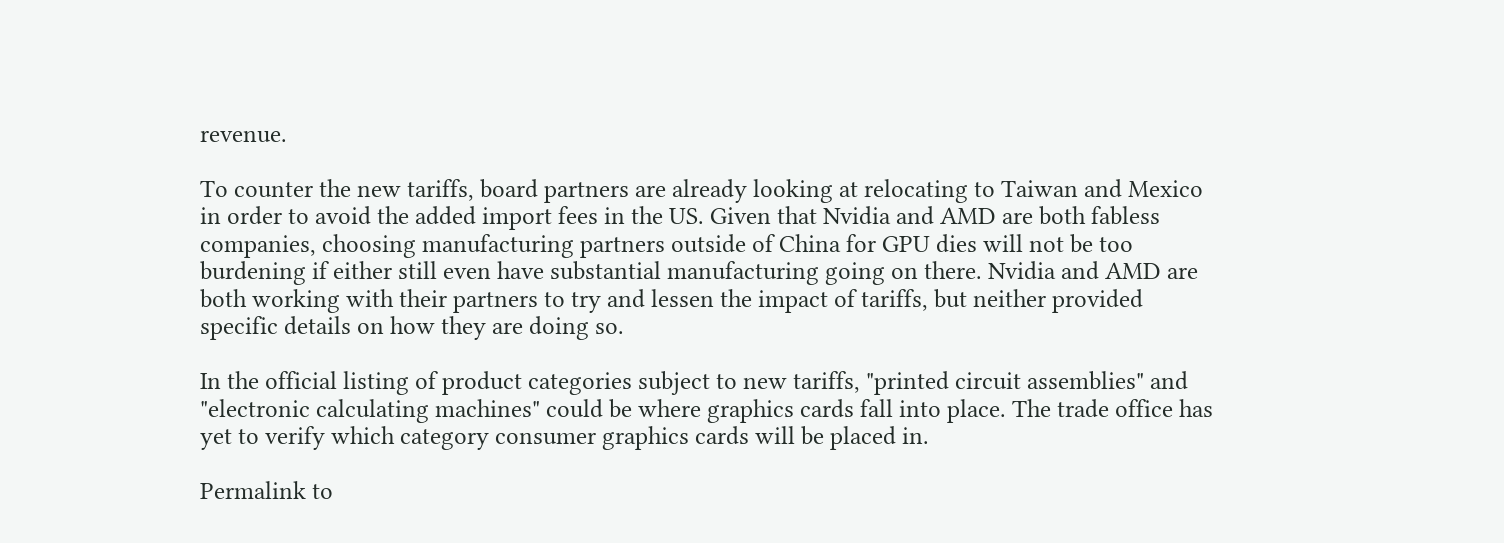revenue.

To counter the new tariffs, board partners are already looking at relocating to Taiwan and Mexico in order to avoid the added import fees in the US. Given that Nvidia and AMD are both fabless companies, choosing manufacturing partners outside of China for GPU dies will not be too burdening if either still even have substantial manufacturing going on there. Nvidia and AMD are both working with their partners to try and lessen the impact of tariffs, but neither provided specific details on how they are doing so.

In the official listing of product categories subject to new tariffs, "printed circuit assemblies" and "electronic calculating machines" could be where graphics cards fall into place. The trade office has yet to verify which category consumer graphics cards will be placed in.

Permalink to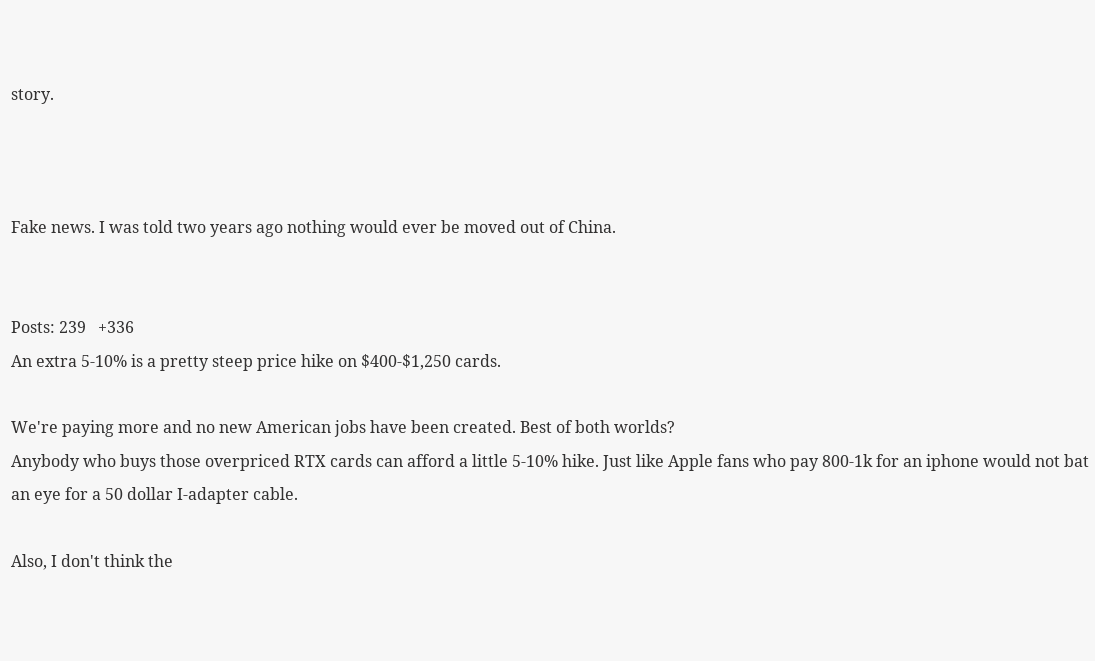story.



Fake news. I was told two years ago nothing would ever be moved out of China.


Posts: 239   +336
An extra 5-10% is a pretty steep price hike on $400-$1,250 cards.

We're paying more and no new American jobs have been created. Best of both worlds?
Anybody who buys those overpriced RTX cards can afford a little 5-10% hike. Just like Apple fans who pay 800-1k for an iphone would not bat an eye for a 50 dollar I-adapter cable.

Also, I don't think the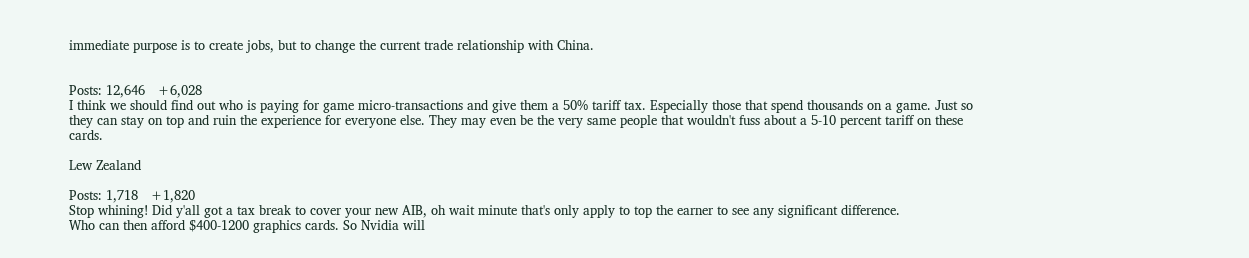immediate purpose is to create jobs, but to change the current trade relationship with China.


Posts: 12,646   +6,028
I think we should find out who is paying for game micro-transactions and give them a 50% tariff tax. Especially those that spend thousands on a game. Just so they can stay on top and ruin the experience for everyone else. They may even be the very same people that wouldn't fuss about a 5-10 percent tariff on these cards.

Lew Zealand

Posts: 1,718   +1,820
Stop whining! Did y'all got a tax break to cover your new AIB, oh wait minute that's only apply to top the earner to see any significant difference.
Who can then afford $400-1200 graphics cards. So Nvidia will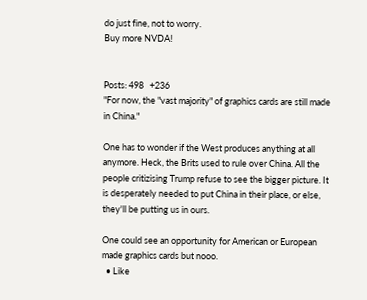do just fine, not to worry.
Buy more NVDA!


Posts: 498   +236
"For now, the "vast majority" of graphics cards are still made in China."

One has to wonder if the West produces anything at all anymore. Heck, the Brits used to rule over China. All the people critizising Trump refuse to see the bigger picture. It is desperately needed to put China in their place, or else, they'll be putting us in ours.

One could see an opportunity for American or European made graphics cards but nooo.
  • Like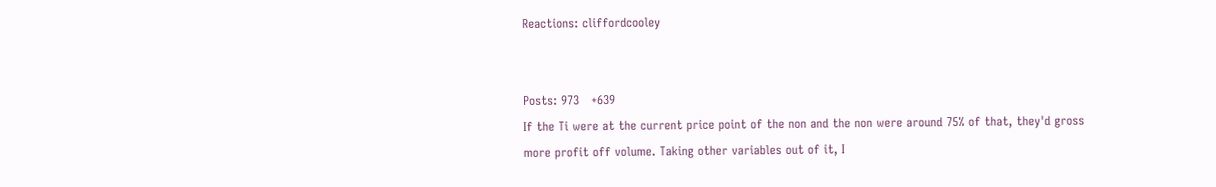Reactions: cliffordcooley


Posts: 973   +639
If the Ti were at the current price point of the non and the non were around 75% of that, they'd gross more profit off volume. Taking other variables out of it, I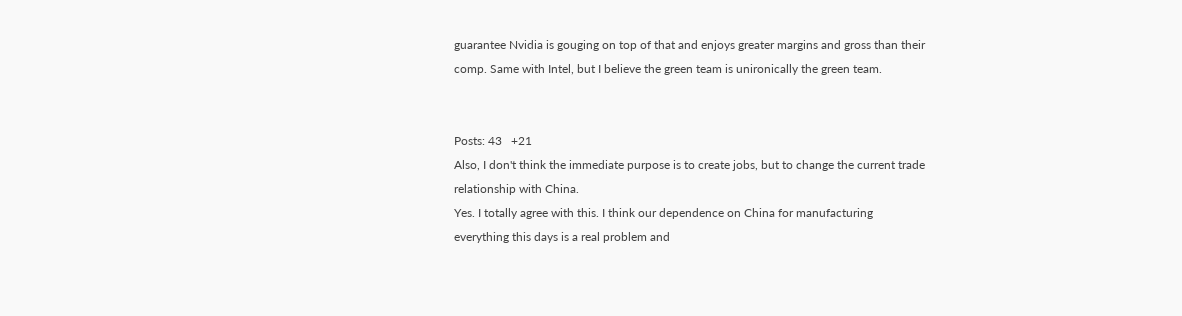guarantee Nvidia is gouging on top of that and enjoys greater margins and gross than their comp. Same with Intel, but I believe the green team is unironically the green team.


Posts: 43   +21
Also, I don't think the immediate purpose is to create jobs, but to change the current trade relationship with China.
Yes. I totally agree with this. I think our dependence on China for manufacturing everything this days is a real problem and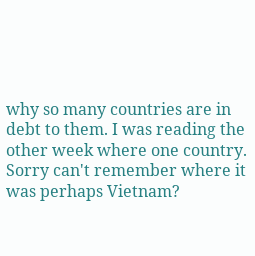why so many countries are in debt to them. I was reading the other week where one country. Sorry can't remember where it was perhaps Vietnam?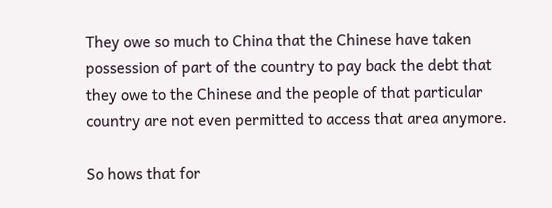They owe so much to China that the Chinese have taken possession of part of the country to pay back the debt that they owe to the Chinese and the people of that particular country are not even permitted to access that area anymore.

So hows that for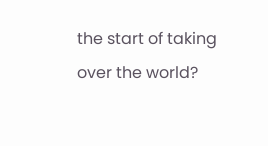the start of taking over the world?